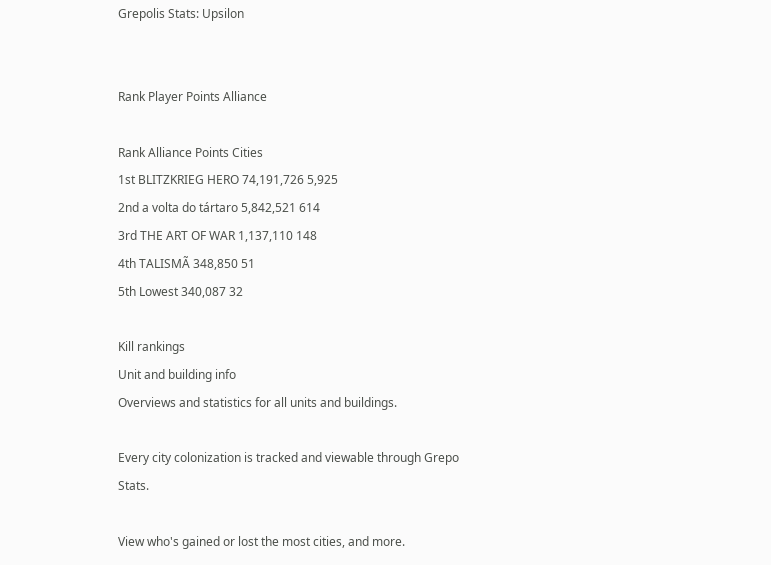Grepolis Stats: Upsilon


Rank Player Points Alliance

Rank Alliance Points Cities
1st BLITZKRIEG HERO 74,191,726 5,925
2nd a volta do tártaro 5,842,521 614
3rd THE ART OF WAR 1,137,110 148
4th TALISMÃ 348,850 51
5th Lowest 340,087 32

Kill rankings
Unit and building info
Overviews and statistics for all units and buildings.

Every city colonization is tracked and viewable through Grepo Stats.

View who's gained or lost the most cities, and more.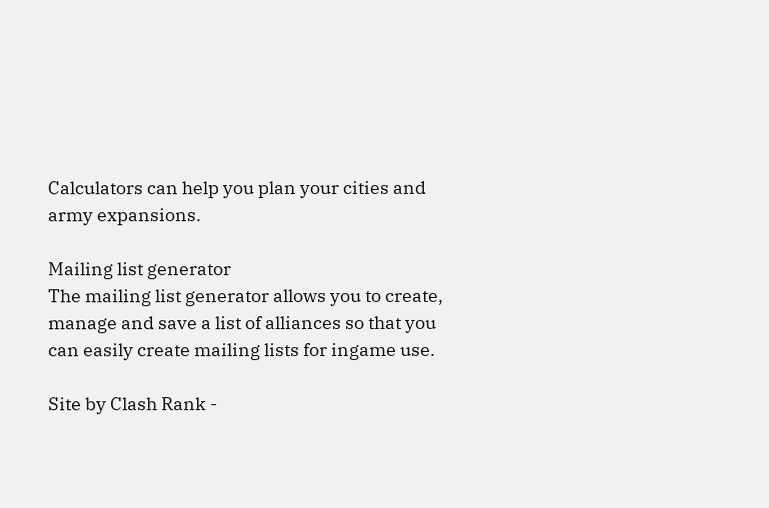Calculators can help you plan your cities and army expansions.

Mailing list generator
The mailing list generator allows you to create, manage and save a list of alliances so that you can easily create mailing lists for ingame use.

Site by Clash Rank -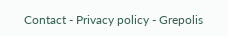Contact - Privacy policy - Grepolis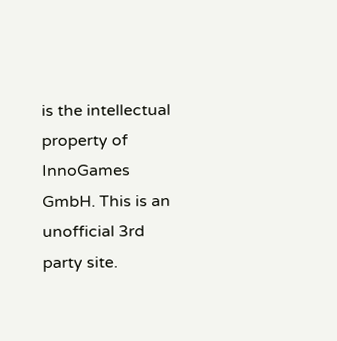is the intellectual property of InnoGames GmbH. This is an unofficial 3rd party site.